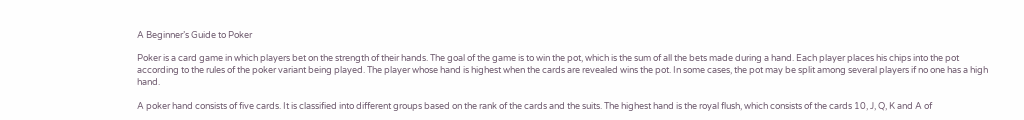A Beginner’s Guide to Poker

Poker is a card game in which players bet on the strength of their hands. The goal of the game is to win the pot, which is the sum of all the bets made during a hand. Each player places his chips into the pot according to the rules of the poker variant being played. The player whose hand is highest when the cards are revealed wins the pot. In some cases, the pot may be split among several players if no one has a high hand.

A poker hand consists of five cards. It is classified into different groups based on the rank of the cards and the suits. The highest hand is the royal flush, which consists of the cards 10, J, Q, K and A of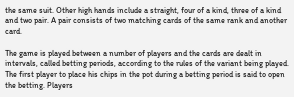the same suit. Other high hands include a straight, four of a kind, three of a kind and two pair. A pair consists of two matching cards of the same rank and another card.

The game is played between a number of players and the cards are dealt in intervals, called betting periods, according to the rules of the variant being played. The first player to place his chips in the pot during a betting period is said to open the betting. Players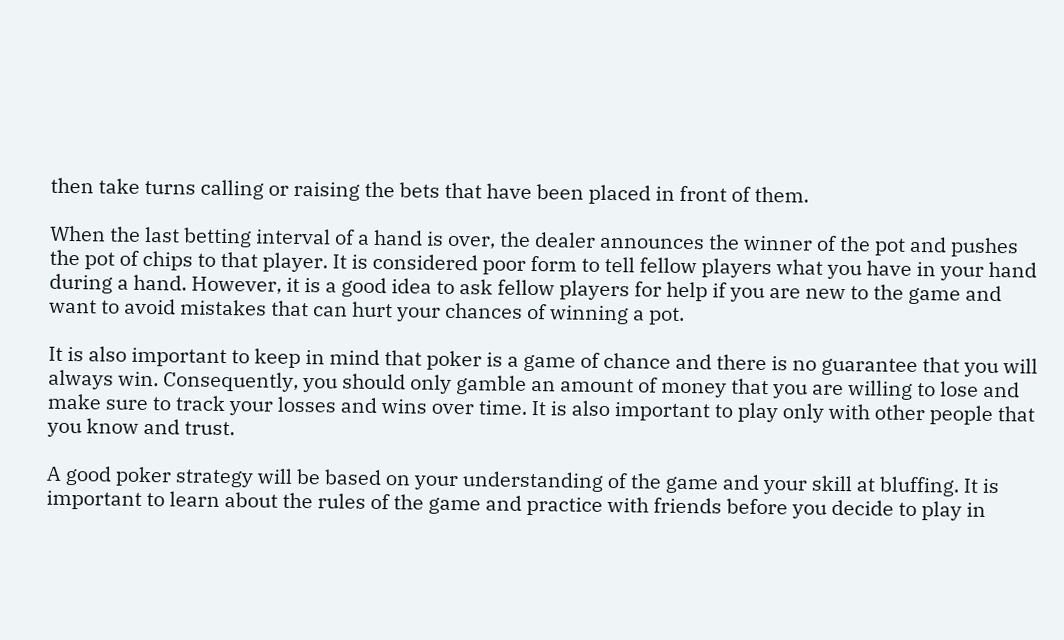then take turns calling or raising the bets that have been placed in front of them.

When the last betting interval of a hand is over, the dealer announces the winner of the pot and pushes the pot of chips to that player. It is considered poor form to tell fellow players what you have in your hand during a hand. However, it is a good idea to ask fellow players for help if you are new to the game and want to avoid mistakes that can hurt your chances of winning a pot.

It is also important to keep in mind that poker is a game of chance and there is no guarantee that you will always win. Consequently, you should only gamble an amount of money that you are willing to lose and make sure to track your losses and wins over time. It is also important to play only with other people that you know and trust.

A good poker strategy will be based on your understanding of the game and your skill at bluffing. It is important to learn about the rules of the game and practice with friends before you decide to play in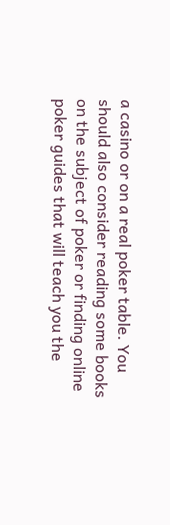a casino or on a real poker table. You should also consider reading some books on the subject of poker or finding online poker guides that will teach you the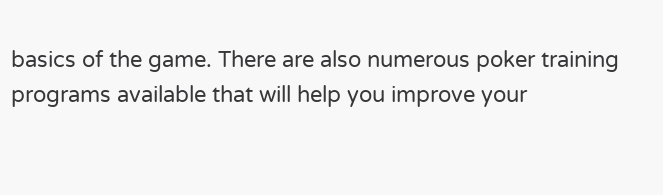basics of the game. There are also numerous poker training programs available that will help you improve your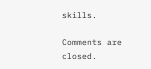skills.

Comments are closed.